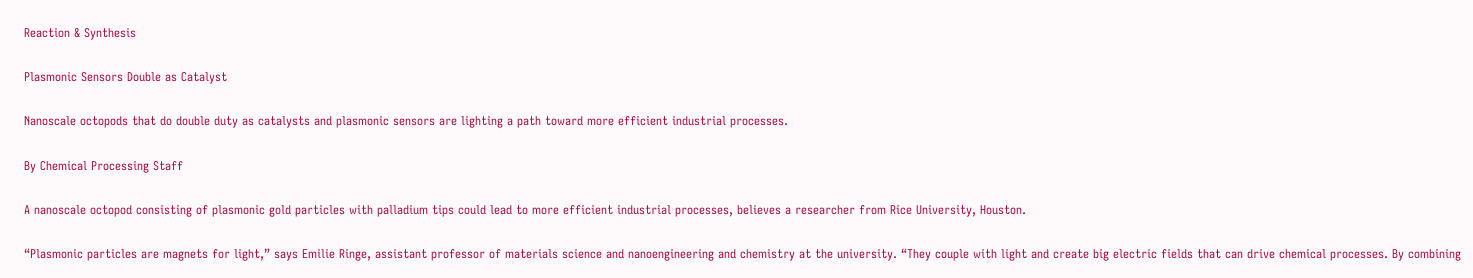Reaction & Synthesis

Plasmonic Sensors Double as Catalyst

Nanoscale octopods that do double duty as catalysts and plasmonic sensors are lighting a path toward more efficient industrial processes.

By Chemical Processing Staff

A nanoscale octopod consisting of plasmonic gold particles with palladium tips could lead to more efficient industrial processes, believes a researcher from Rice University, Houston.

“Plasmonic particles are magnets for light,” says Emilie Ringe, assistant professor of materials science and nanoengineering and chemistry at the university. “They couple with light and create big electric fields that can drive chemical processes. By combining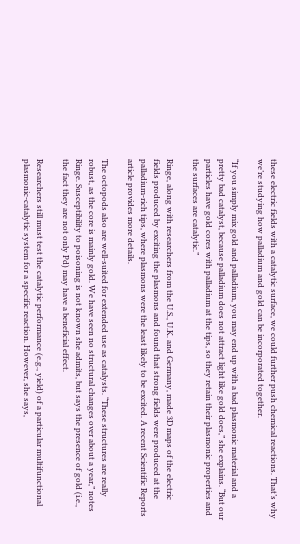these electric fields with a catalytic surface, we could further push chemical reactions. That’s why we’re studying how palladium and gold can be incorporated together.

“If you simply mix gold and palladium, you may end up with a bad plasmonic material and a pretty bad catalyst, because palladium does not attract light like gold does,” she explains. “But our particles have gold cores with palladium at the tips, so they retain their plasmonic properties and the surfaces are catalytic.”

Ringe, along with researchers from the U.S., U.K. and Germany, made 3D maps of the electric fields produced by exciting the plasmons and found that strong fields were produced at the palladium-rich tips, where plasmons were the least likely to be excited. A recent Scientific Reports article provides more details.

The octopods also are well-suited for extended use as catalysts. “These structures are really robust, as the core is mainly gold. We have seen no structural changes over about a year,” notes Ringe. Susceptibility to poisoning is not known she admits, but says the presence of gold (i.e., the fact they are not only Pd) may have a beneficial effect.

Researchers still must test the catalytic performance (e.g., yield) of a particular multifunctional plasmonic-catalytic system for a specific reaction. However, she says,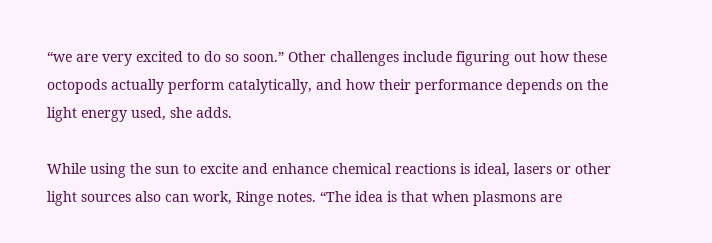“we are very excited to do so soon.” Other challenges include figuring out how these octopods actually perform catalytically, and how their performance depends on the light energy used, she adds.

While using the sun to excite and enhance chemical reactions is ideal, lasers or other light sources also can work, Ringe notes. “The idea is that when plasmons are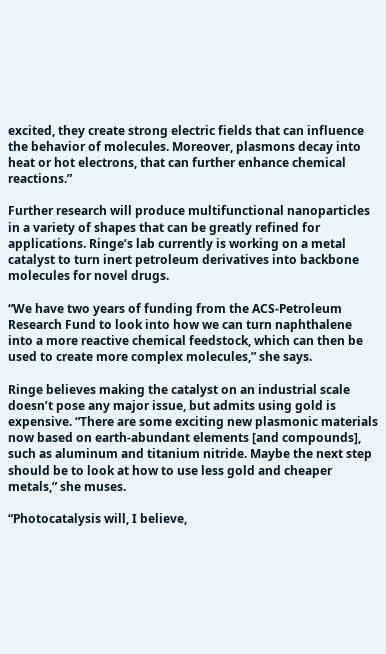excited, they create strong electric fields that can influence the behavior of molecules. Moreover, plasmons decay into heat or hot electrons, that can further enhance chemical reactions.”

Further research will produce multifunctional nanoparticles in a variety of shapes that can be greatly refined for applications. Ringe’s lab currently is working on a metal catalyst to turn inert petroleum derivatives into backbone molecules for novel drugs.

“We have two years of funding from the ACS-Petroleum Research Fund to look into how we can turn naphthalene into a more reactive chemical feedstock, which can then be used to create more complex molecules,” she says.

Ringe believes making the catalyst on an industrial scale doesn’t pose any major issue, but admits using gold is expensive. “There are some exciting new plasmonic materials now based on earth-abundant elements [and compounds], such as aluminum and titanium nitride. Maybe the next step should be to look at how to use less gold and cheaper metals,” she muses.

“Photocatalysis will, I believe,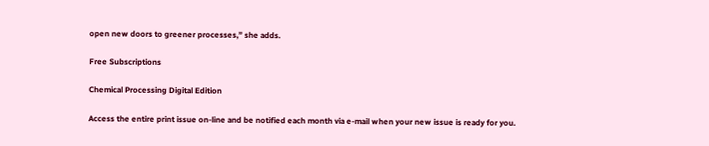open new doors to greener processes,” she adds.

Free Subscriptions

Chemical Processing Digital Edition

Access the entire print issue on-line and be notified each month via e-mail when your new issue is ready for you.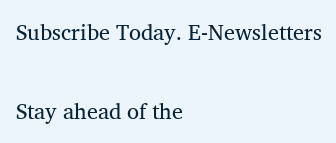Subscribe Today. E-Newsletters

Stay ahead of the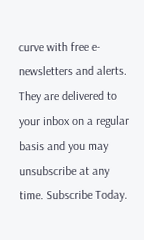curve with free e-newsletters and alerts. They are delivered to your inbox on a regular basis and you may unsubscribe at any time. Subscribe Today.